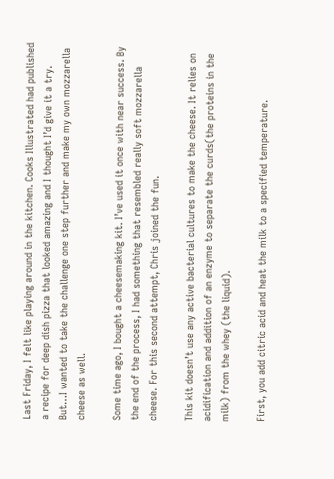Last Friday, I felt like playing around in the kitchen. Cooks Illustrated had published a recipe for deep dish pizza that looked amazing and I thought I’d give it a try. But…I wanted to take the challenge one step further and make my own mozzarella cheese as well.

Some time ago, I bought a cheesemaking kit. I’ve used it once with near success. By the end of the process, I had something that resembled really soft mozzarella cheese. For this second attempt, Chris joined the fun.

This kit doesn’t use any active bacterial cultures to make the cheese. It relies on acidification and addition of an enzyme to separate the curds(the proteins in the milk) from the whey (the liquid).

First, you add citric acid and heat the milk to a specified temperature.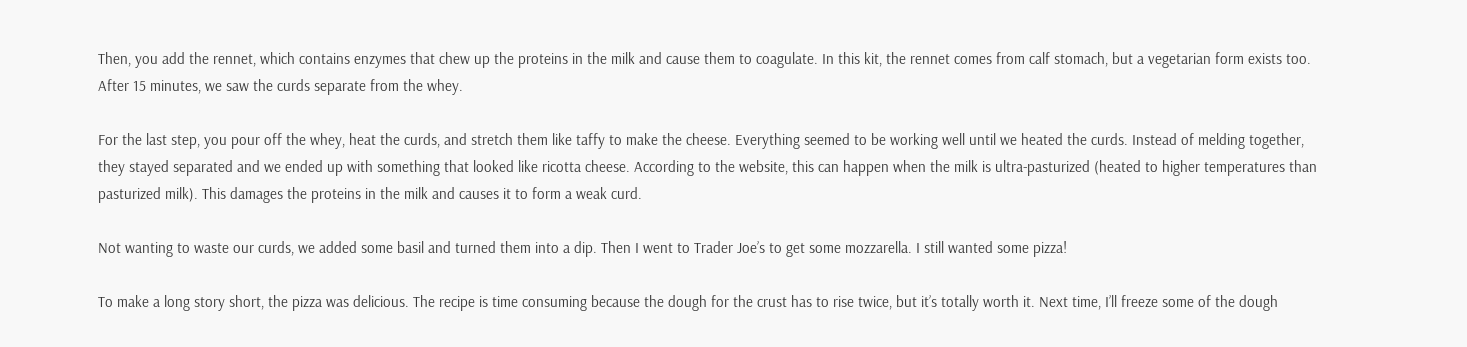Then, you add the rennet, which contains enzymes that chew up the proteins in the milk and cause them to coagulate. In this kit, the rennet comes from calf stomach, but a vegetarian form exists too. After 15 minutes, we saw the curds separate from the whey.

For the last step, you pour off the whey, heat the curds, and stretch them like taffy to make the cheese. Everything seemed to be working well until we heated the curds. Instead of melding together, they stayed separated and we ended up with something that looked like ricotta cheese. According to the website, this can happen when the milk is ultra-pasturized (heated to higher temperatures than pasturized milk). This damages the proteins in the milk and causes it to form a weak curd.

Not wanting to waste our curds, we added some basil and turned them into a dip. Then I went to Trader Joe’s to get some mozzarella. I still wanted some pizza!

To make a long story short, the pizza was delicious. The recipe is time consuming because the dough for the crust has to rise twice, but it’s totally worth it. Next time, I’ll freeze some of the dough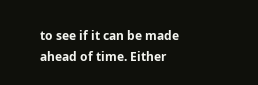to see if it can be made ahead of time. Either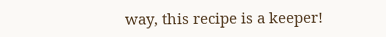way, this recipe is a keeper!